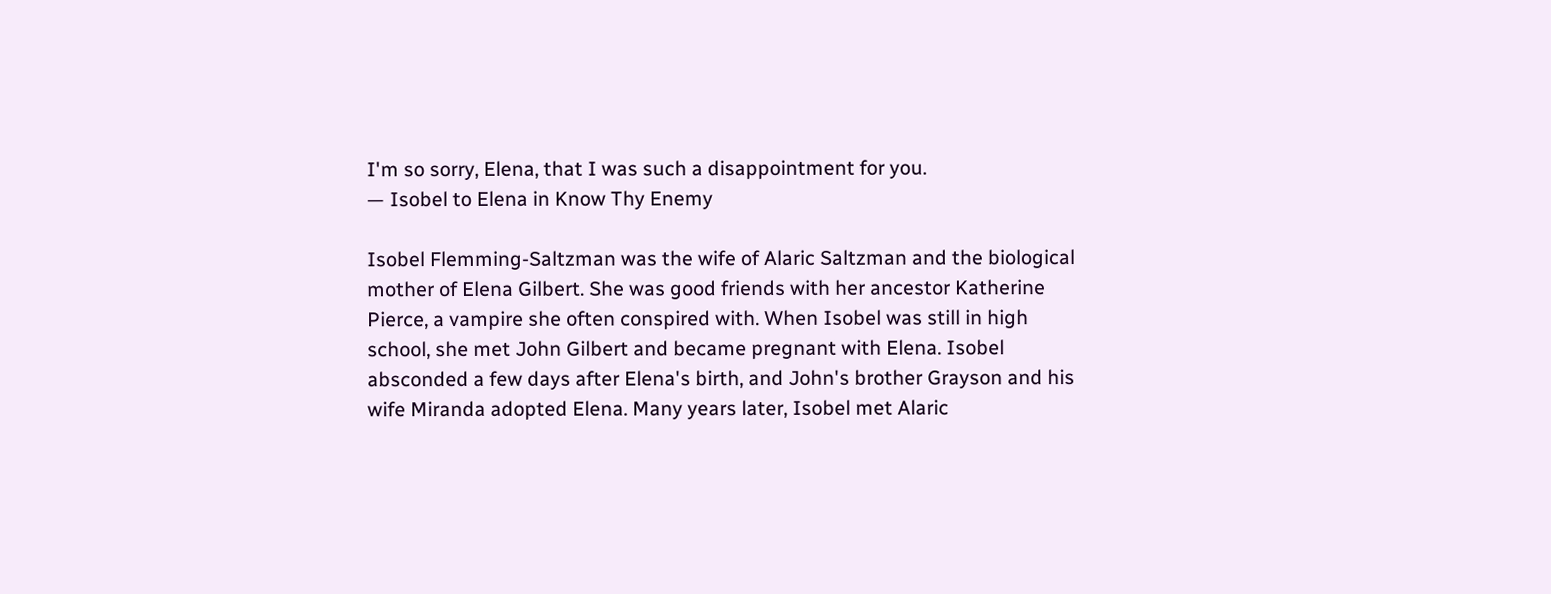I'm so sorry, Elena, that I was such a disappointment for you.
— Isobel to Elena in Know Thy Enemy

Isobel Flemming-Saltzman was the wife of Alaric Saltzman and the biological mother of Elena Gilbert. She was good friends with her ancestor Katherine Pierce, a vampire she often conspired with. When Isobel was still in high school, she met John Gilbert and became pregnant with Elena. Isobel absconded a few days after Elena's birth, and John's brother Grayson and his wife Miranda adopted Elena. Many years later, Isobel met Alaric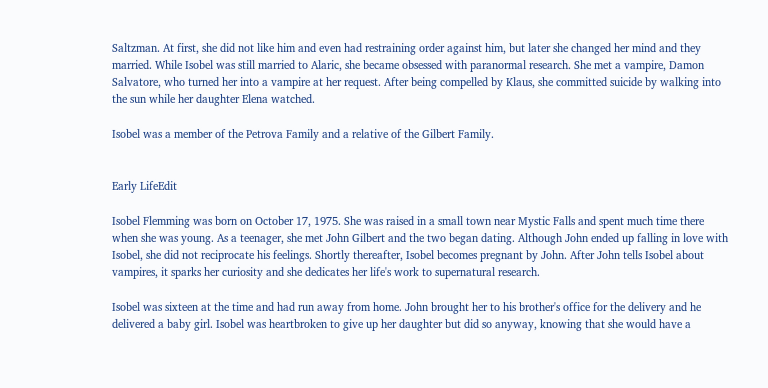Saltzman. At first, she did not like him and even had restraining order against him, but later she changed her mind and they married. While Isobel was still married to Alaric, she became obsessed with paranormal research. She met a vampire, Damon Salvatore, who turned her into a vampire at her request. After being compelled by Klaus, she committed suicide by walking into the sun while her daughter Elena watched.

Isobel was a member of the Petrova Family and a relative of the Gilbert Family.


Early LifeEdit

Isobel Flemming was born on October 17, 1975. She was raised in a small town near Mystic Falls and spent much time there when she was young. As a teenager, she met John Gilbert and the two began dating. Although John ended up falling in love with Isobel, she did not reciprocate his feelings. Shortly thereafter, Isobel becomes pregnant by John. After John tells Isobel about vampires, it sparks her curiosity and she dedicates her life's work to supernatural research.

Isobel was sixteen at the time and had run away from home. John brought her to his brother's office for the delivery and he delivered a baby girl. Isobel was heartbroken to give up her daughter but did so anyway, knowing that she would have a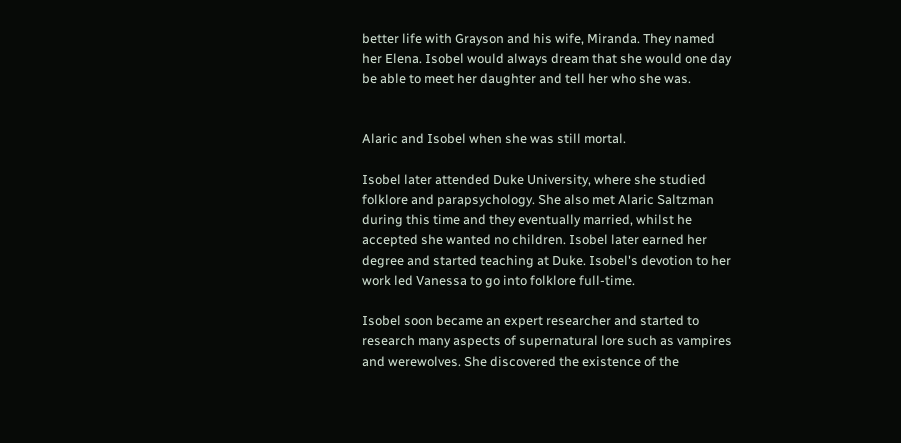better life with Grayson and his wife, Miranda. They named her Elena. Isobel would always dream that she would one day be able to meet her daughter and tell her who she was.


Alaric and Isobel when she was still mortal.

Isobel later attended Duke University, where she studied folklore and parapsychology. She also met Alaric Saltzman during this time and they eventually married, whilst he accepted she wanted no children. Isobel later earned her degree and started teaching at Duke. Isobel's devotion to her work led Vanessa to go into folklore full-time.

Isobel soon became an expert researcher and started to research many aspects of supernatural lore such as vampires and werewolves. She discovered the existence of the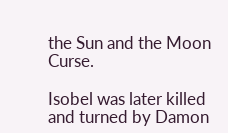the Sun and the Moon Curse.

Isobel was later killed and turned by Damon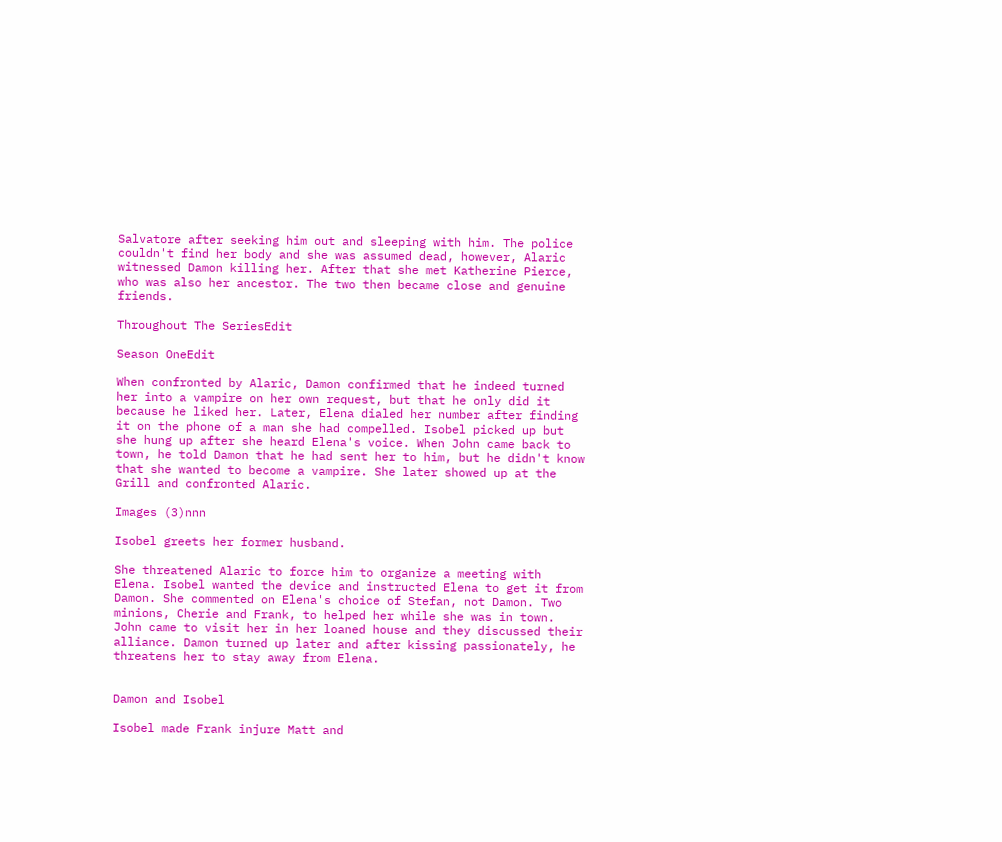Salvatore after seeking him out and sleeping with him. The police couldn't find her body and she was assumed dead, however, Alaric witnessed Damon killing her. After that she met Katherine Pierce, who was also her ancestor. The two then became close and genuine friends.

Throughout The SeriesEdit

Season OneEdit

When confronted by Alaric, Damon confirmed that he indeed turned her into a vampire on her own request, but that he only did it because he liked her. Later, Elena dialed her number after finding it on the phone of a man she had compelled. Isobel picked up but she hung up after she heard Elena's voice. When John came back to town, he told Damon that he had sent her to him, but he didn't know that she wanted to become a vampire. She later showed up at the Grill and confronted Alaric.

Images (3)nnn

Isobel greets her former husband.

She threatened Alaric to force him to organize a meeting with Elena. Isobel wanted the device and instructed Elena to get it from Damon. She commented on Elena's choice of Stefan, not Damon. Two minions, Cherie and Frank, to helped her while she was in town. John came to visit her in her loaned house and they discussed their alliance. Damon turned up later and after kissing passionately, he threatens her to stay away from Elena.


Damon and Isobel

Isobel made Frank injure Matt and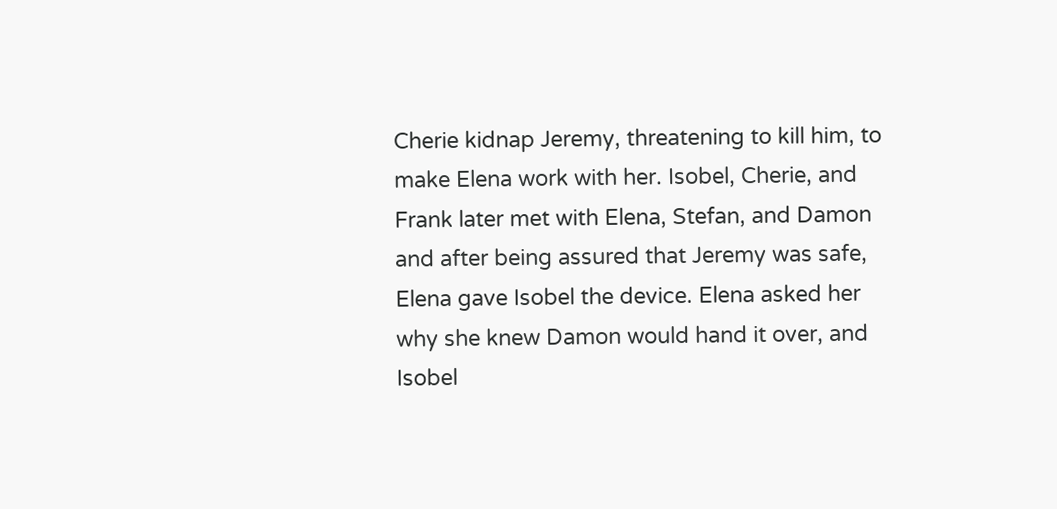Cherie kidnap Jeremy, threatening to kill him, to make Elena work with her. Isobel, Cherie, and Frank later met with Elena, Stefan, and Damon and after being assured that Jeremy was safe, Elena gave Isobel the device. Elena asked her why she knew Damon would hand it over, and Isobel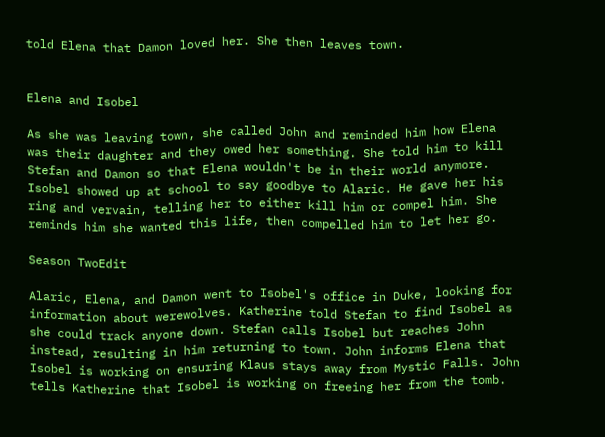told Elena that Damon loved her. She then leaves town.


Elena and Isobel

As she was leaving town, she called John and reminded him how Elena was their daughter and they owed her something. She told him to kill Stefan and Damon so that Elena wouldn't be in their world anymore. Isobel showed up at school to say goodbye to Alaric. He gave her his ring and vervain, telling her to either kill him or compel him. She reminds him she wanted this life, then compelled him to let her go.

Season TwoEdit

Alaric, Elena, and Damon went to Isobel's office in Duke, looking for information about werewolves. Katherine told Stefan to find Isobel as she could track anyone down. Stefan calls Isobel but reaches John instead, resulting in him returning to town. John informs Elena that Isobel is working on ensuring Klaus stays away from Mystic Falls. John tells Katherine that Isobel is working on freeing her from the tomb.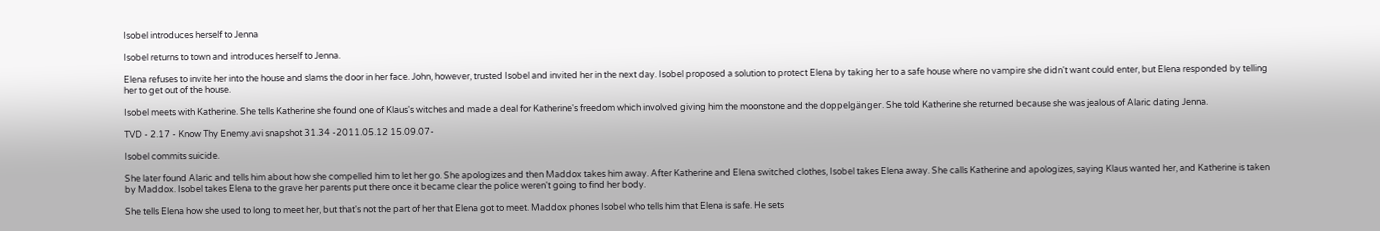Isobel introduces herself to Jenna

Isobel returns to town and introduces herself to Jenna.

Elena refuses to invite her into the house and slams the door in her face. John, however, trusted Isobel and invited her in the next day. Isobel proposed a solution to protect Elena by taking her to a safe house where no vampire she didn't want could enter, but Elena responded by telling her to get out of the house.

Isobel meets with Katherine. She tells Katherine she found one of Klaus's witches and made a deal for Katherine's freedom which involved giving him the moonstone and the doppelgänger. She told Katherine she returned because she was jealous of Alaric dating Jenna.

TVD - 2.17 - Know Thy Enemy.avi snapshot 31.34 -2011.05.12 15.09.07-

Isobel commits suicide.

She later found Alaric and tells him about how she compelled him to let her go. She apologizes and then Maddox takes him away. After Katherine and Elena switched clothes, Isobel takes Elena away. She calls Katherine and apologizes, saying Klaus wanted her, and Katherine is taken by Maddox. Isobel takes Elena to the grave her parents put there once it became clear the police weren't going to find her body.

She tells Elena how she used to long to meet her, but that's not the part of her that Elena got to meet. Maddox phones Isobel who tells him that Elena is safe. He sets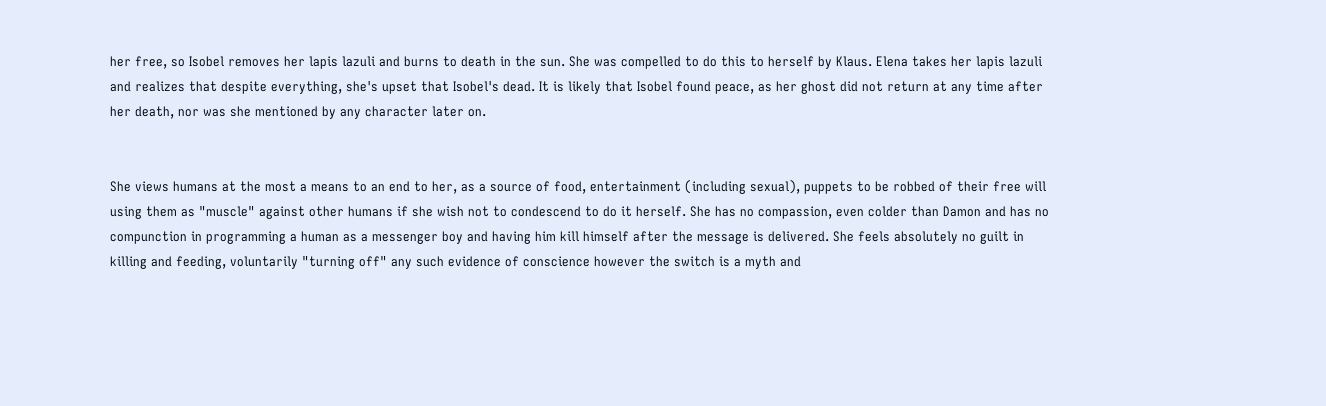her free, so Isobel removes her lapis lazuli and burns to death in the sun. She was compelled to do this to herself by Klaus. Elena takes her lapis lazuli and realizes that despite everything, she's upset that Isobel's dead. It is likely that Isobel found peace, as her ghost did not return at any time after her death, nor was she mentioned by any character later on.


She views humans at the most a means to an end to her, as a source of food, entertainment (including sexual), puppets to be robbed of their free will using them as "muscle" against other humans if she wish not to condescend to do it herself. She has no compassion, even colder than Damon and has no compunction in programming a human as a messenger boy and having him kill himself after the message is delivered. She feels absolutely no guilt in killing and feeding, voluntarily "turning off" any such evidence of conscience however the switch is a myth and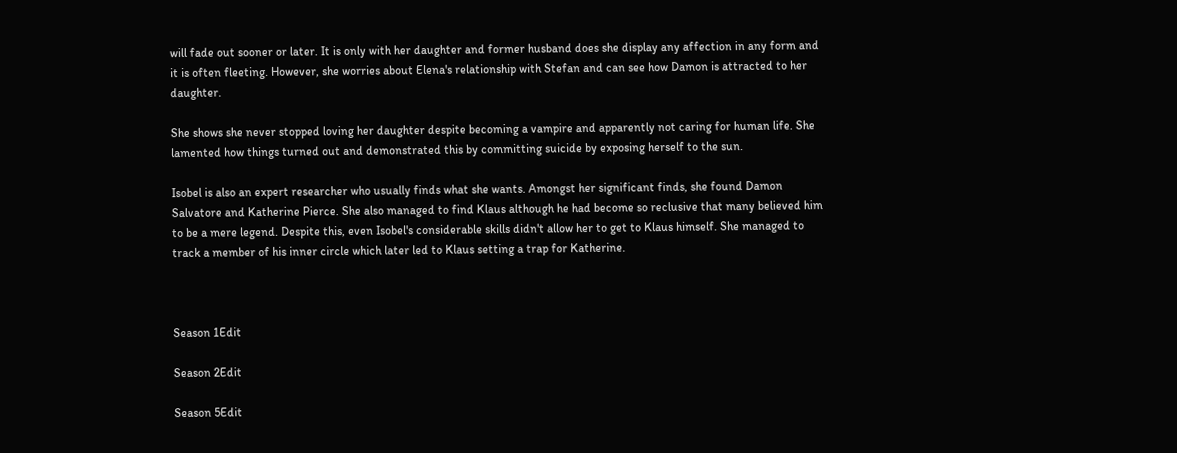will fade out sooner or later. It is only with her daughter and former husband does she display any affection in any form and it is often fleeting. However, she worries about Elena's relationship with Stefan and can see how Damon is attracted to her daughter.

She shows she never stopped loving her daughter despite becoming a vampire and apparently not caring for human life. She lamented how things turned out and demonstrated this by committing suicide by exposing herself to the sun.

Isobel is also an expert researcher who usually finds what she wants. Amongst her significant finds, she found Damon Salvatore and Katherine Pierce. She also managed to find Klaus although he had become so reclusive that many believed him to be a mere legend. Despite this, even Isobel's considerable skills didn't allow her to get to Klaus himself. She managed to track a member of his inner circle which later led to Klaus setting a trap for Katherine.



Season 1Edit

Season 2Edit

Season 5Edit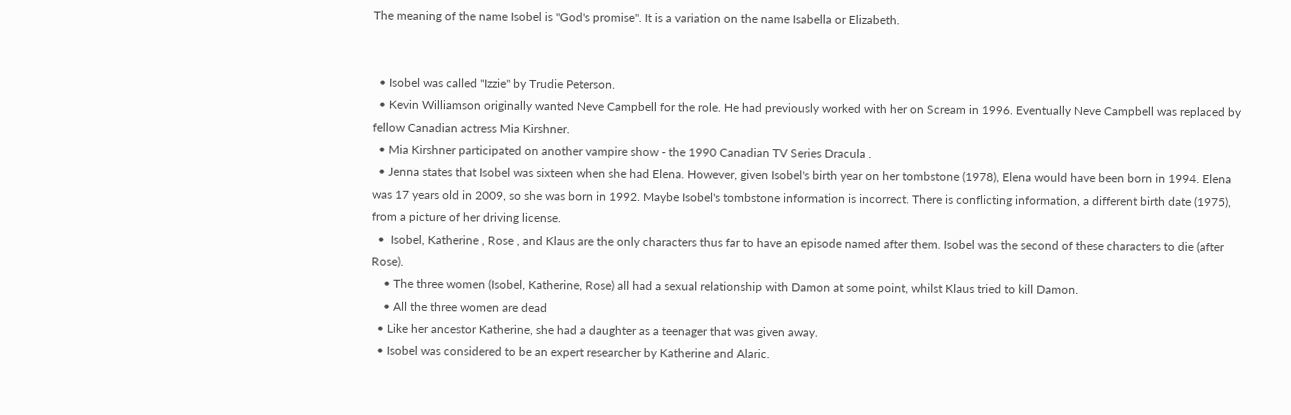The meaning of the name Isobel is "God's promise". It is a variation on the name Isabella or Elizabeth.


  • Isobel was called "Izzie" by Trudie Peterson.
  • Kevin Williamson originally wanted Neve Campbell for the role. He had previously worked with her on Scream in 1996. Eventually Neve Campbell was replaced by fellow Canadian actress Mia Kirshner.
  • Mia Kirshner participated on another vampire show - the 1990 Canadian TV Series Dracula .
  • Jenna states that Isobel was sixteen when she had Elena. However, given Isobel's birth year on her tombstone (1978), Elena would have been born in 1994. Elena was 17 years old in 2009, so she was born in 1992. Maybe Isobel's tombstone information is incorrect. There is conflicting information, a different birth date (1975), from a picture of her driving license.
  •  Isobel, Katherine , Rose , and Klaus are the only characters thus far to have an episode named after them. Isobel was the second of these characters to die (after Rose).
    • The three women (Isobel, Katherine, Rose) all had a sexual relationship with Damon at some point, whilst Klaus tried to kill Damon.
    • All the three women are dead
  • Like her ancestor Katherine, she had a daughter as a teenager that was given away.
  • Isobel was considered to be an expert researcher by Katherine and Alaric.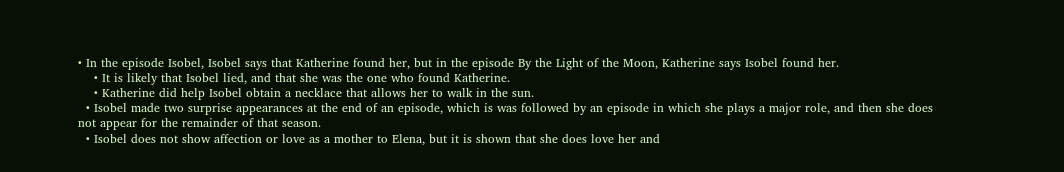• In the episode Isobel, Isobel says that Katherine found her, but in the episode By the Light of the Moon, Katherine says Isobel found her.
    • It is likely that Isobel lied, and that she was the one who found Katherine.
    • Katherine did help Isobel obtain a necklace that allows her to walk in the sun.
  • Isobel made two surprise appearances at the end of an episode, which is was followed by an episode in which she plays a major role, and then she does not appear for the remainder of that season.
  • Isobel does not show affection or love as a mother to Elena, but it is shown that she does love her and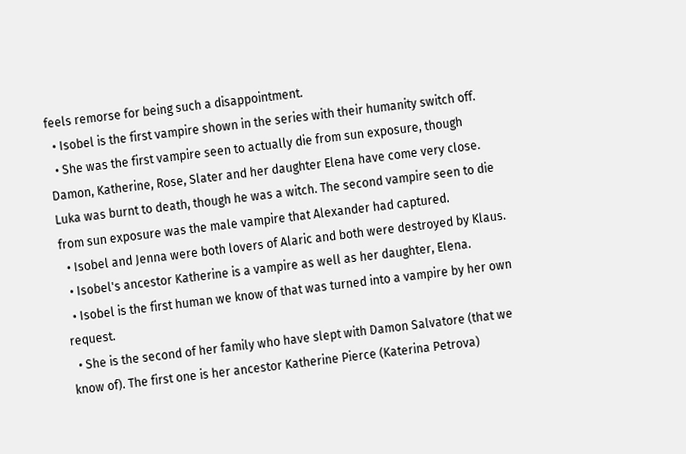feels remorse for being such a disappointment.
  • Isobel is the first vampire shown in the series with their humanity switch off.
  • She was the first vampire seen to actually die from sun exposure, though Damon, Katherine, Rose, Slater and her daughter Elena have come very close. Luka was burnt to death, though he was a witch. The second vampire seen to die from sun exposure was the male vampire that Alexander had captured.
  • Isobel and Jenna were both lovers of Alaric and both were destroyed by Klaus.
  • Isobel's ancestor Katherine is a vampire as well as her daughter, Elena.
  • Isobel is the first human we know of that was turned into a vampire by her own request.
  • She is the second of her family who have slept with Damon Salvatore (that we know of). The first one is her ancestor Katherine Pierce (Katerina Petrova)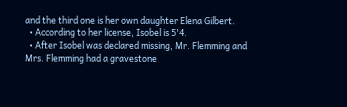and the third one is her own daughter Elena Gilbert.
  • According to her license, Isobel is 5'4.
  • After Isobel was declared missing, Mr. Flemming and Mrs. Flemming had a gravestone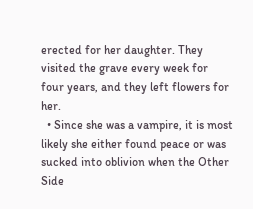erected for her daughter. They visited the grave every week for four years, and they left flowers for her.
  • Since she was a vampire, it is most likely she either found peace or was sucked into oblivion when the Other Side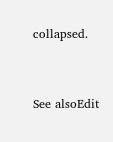collapsed.


See alsoEdit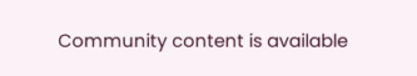Community content is available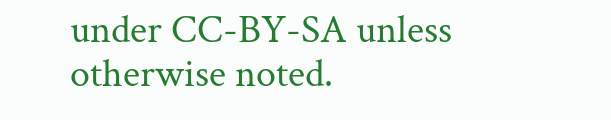under CC-BY-SA unless otherwise noted.